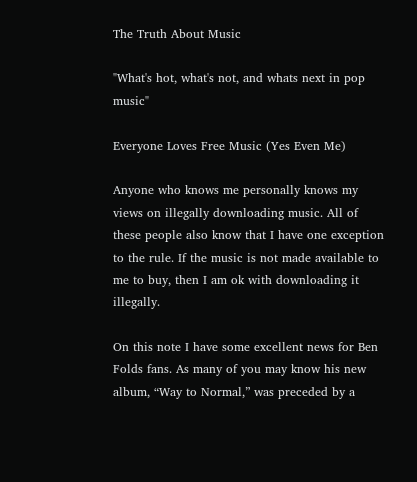The Truth About Music

"What's hot, what's not, and whats next in pop music"

Everyone Loves Free Music (Yes Even Me)

Anyone who knows me personally knows my views on illegally downloading music. All of these people also know that I have one exception to the rule. If the music is not made available to me to buy, then I am ok with downloading it illegally.

On this note I have some excellent news for Ben Folds fans. As many of you may know his new album, “Way to Normal,” was preceded by a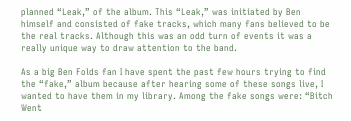planned “Leak,” of the album. This “Leak,” was initiated by Ben himself and consisted of fake tracks, which many fans believed to be the real tracks. Although this was an odd turn of events it was a really unique way to draw attention to the band.

As a big Ben Folds fan I have spent the past few hours trying to find the “fake,” album because after hearing some of these songs live, I wanted to have them in my library. Among the fake songs were: “Bitch Went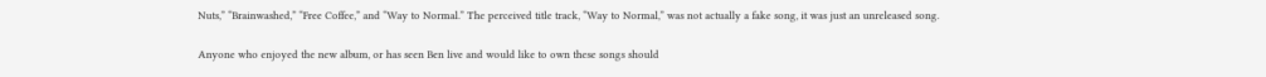Nuts,” “Brainwashed,” “Free Coffee,” and “Way to Normal.” The perceived title track, “Way to Normal,” was not actually a fake song, it was just an unreleased song.

Anyone who enjoyed the new album, or has seen Ben live and would like to own these songs should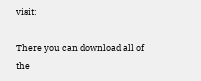visit:

There you can download all of the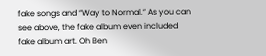fake songs and “Way to Normal.” As you can see above, the fake album even included fake album art. Oh Ben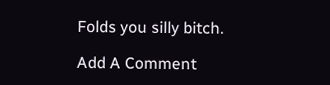Folds you silly bitch.

Add A Comment